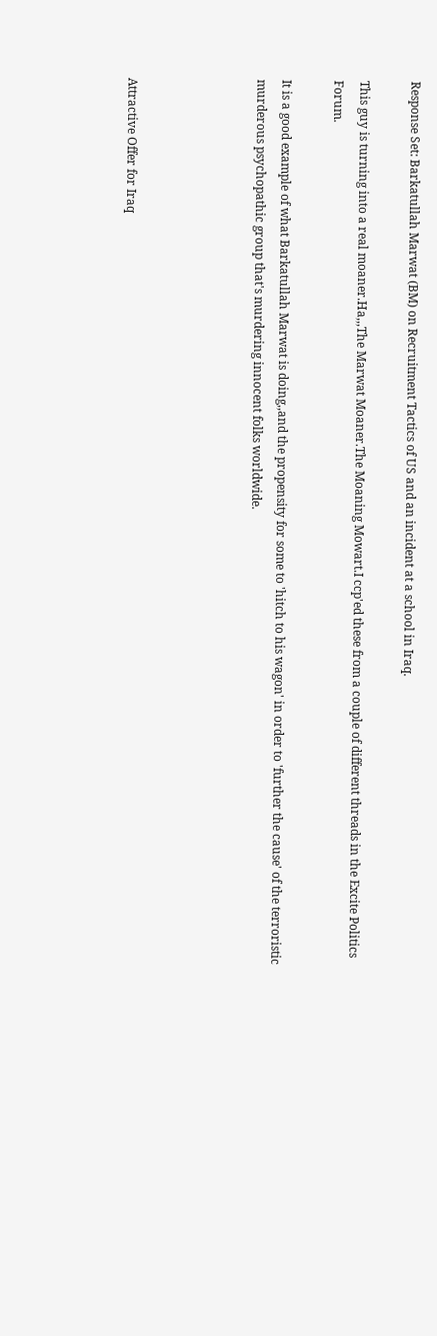Response Set: Barkatullah Marwat (BM) on Recruitment Tactics of US and an incident at a school in Iraq.

This guy is turning into a real moaner.Ha,,,The Marwat Moaner.The Moaning Mowart.I ccp'ed these from a couple of different threads in the Excite Politics Forum.

It is a good example of what Barkatullah Marwat is doing,,and the propensity for some to 'hitch to his wagon' in order to 'further the cause' of the terroristic murderous psychopathic group that's murdering innocent folks worldwide.




Attractive Offer for Iraq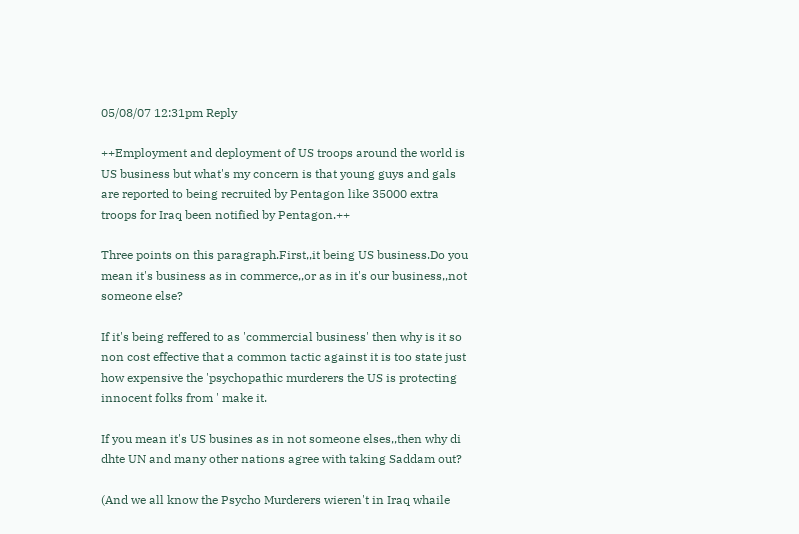05/08/07 12:31pm Reply

++Employment and deployment of US troops around the world is US business but what's my concern is that young guys and gals are reported to being recruited by Pentagon like 35000 extra troops for Iraq been notified by Pentagon.++

Three points on this paragraph.First,,it being US business.Do you mean it's business as in commerce,,or as in it's our business,,not someone else?

If it's being reffered to as 'commercial business' then why is it so non cost effective that a common tactic against it is too state just how expensive the 'psychopathic murderers the US is protecting innocent folks from ' make it.

If you mean it's US busines as in not someone elses,,then why di dhte UN and many other nations agree with taking Saddam out?

(And we all know the Psycho Murderers wieren't in Iraq whaile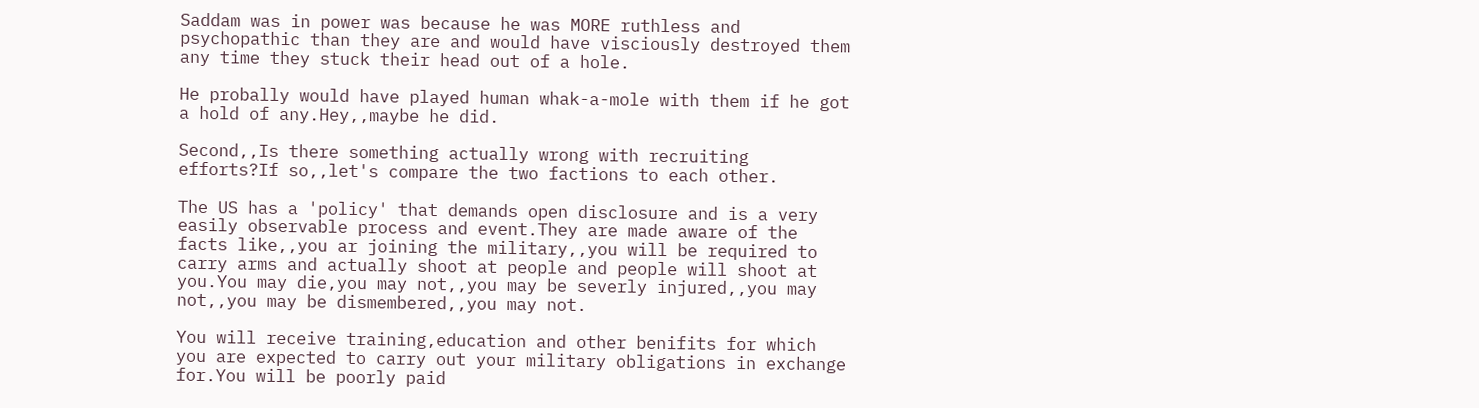Saddam was in power was because he was MORE ruthless and psychopathic than they are and would have visciously destroyed them any time they stuck their head out of a hole.

He probally would have played human whak-a-mole with them if he got a hold of any.Hey,,maybe he did.

Second,,Is there something actually wrong with recruiting efforts?If so,,let's compare the two factions to each other.

The US has a 'policy' that demands open disclosure and is a very easily observable process and event.They are made aware of the facts like,,you ar joining the military,,you will be required to carry arms and actually shoot at people and people will shoot at you.You may die,you may not,,you may be severly injured,,you may not,,you may be dismembered,,you may not.

You will receive training,education and other benifits for which you are expected to carry out your military obligations in exchange for.You will be poorly paid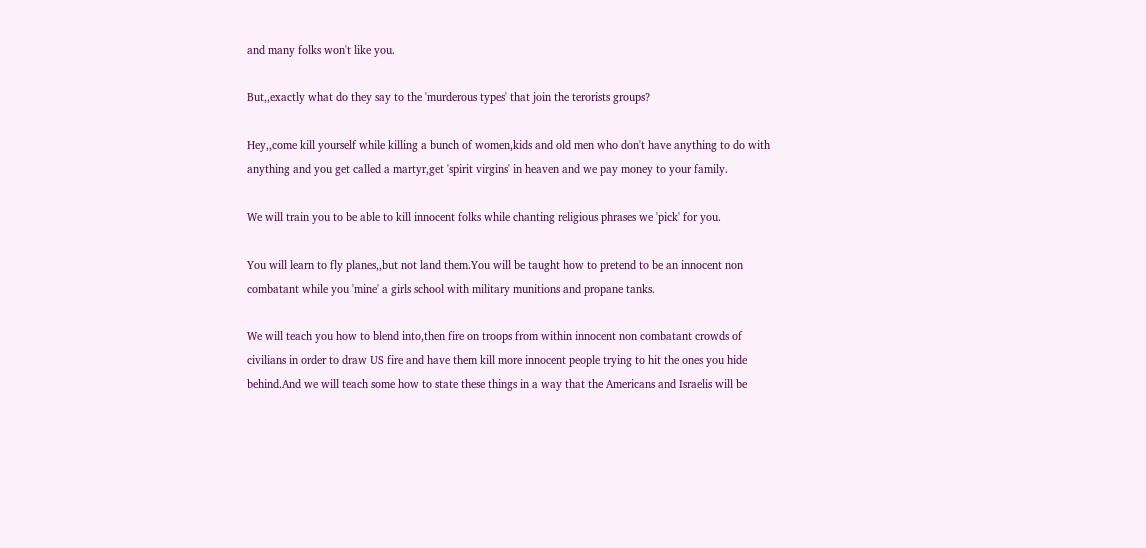and many folks won't like you.

But,,exactly what do they say to the 'murderous types' that join the terorists groups?

Hey,,come kill yourself while killing a bunch of women,kids and old men who don't have anything to do with anything and you get called a martyr,get 'spirit virgins' in heaven and we pay money to your family.

We will train you to be able to kill innocent folks while chanting religious phrases we 'pick' for you.

You will learn to fly planes,,but not land them.You will be taught how to pretend to be an innocent non combatant while you 'mine' a girls school with military munitions and propane tanks.

We will teach you how to blend into,then fire on troops from within innocent non combatant crowds of civilians in order to draw US fire and have them kill more innocent people trying to hit the ones you hide behind.And we will teach some how to state these things in a way that the Americans and Israelis will be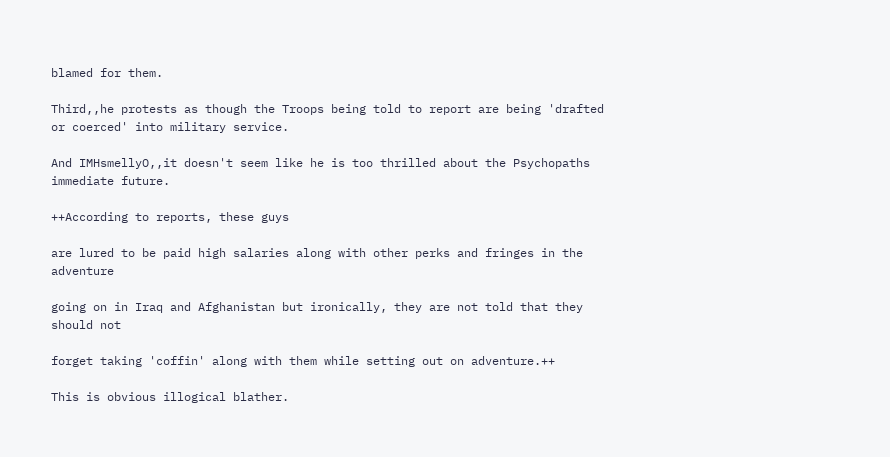blamed for them.

Third,,he protests as though the Troops being told to report are being 'drafted or coerced' into military service.

And IMHsmellyO,,it doesn't seem like he is too thrilled about the Psychopaths immediate future.

++According to reports, these guys

are lured to be paid high salaries along with other perks and fringes in the adventure

going on in Iraq and Afghanistan but ironically, they are not told that they should not

forget taking 'coffin' along with them while setting out on adventure.++

This is obvious illogical blather.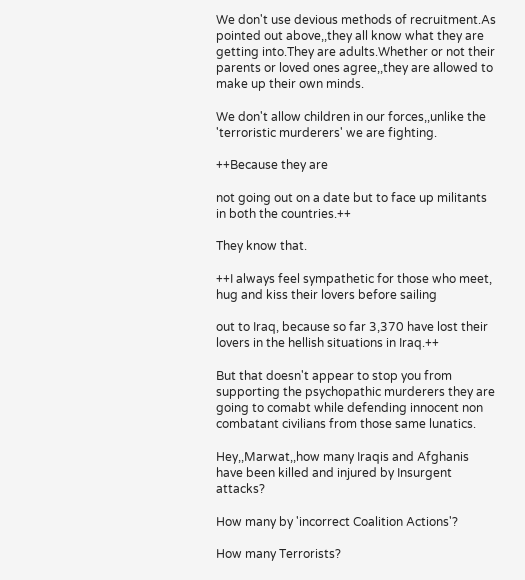We don't use devious methods of recruitment.As pointed out above,,they all know what they are getting into.They are adults.Whether or not their parents or loved ones agree,,they are allowed to make up their own minds.

We don't allow children in our forces,,unlike the 'terroristic murderers' we are fighting.

++Because they are

not going out on a date but to face up militants in both the countries.++

They know that.

++I always feel sympathetic for those who meet, hug and kiss their lovers before sailing

out to Iraq, because so far 3,370 have lost their lovers in the hellish situations in Iraq.++

But that doesn't appear to stop you from supporting the psychopathic murderers they are going to comabt while defending innocent non combatant civilians from those same lunatics.

Hey,,Marwat,,how many Iraqis and Afghanis have been killed and injured by Insurgent attacks?

How many by 'incorrect Coalition Actions'?

How many Terrorists?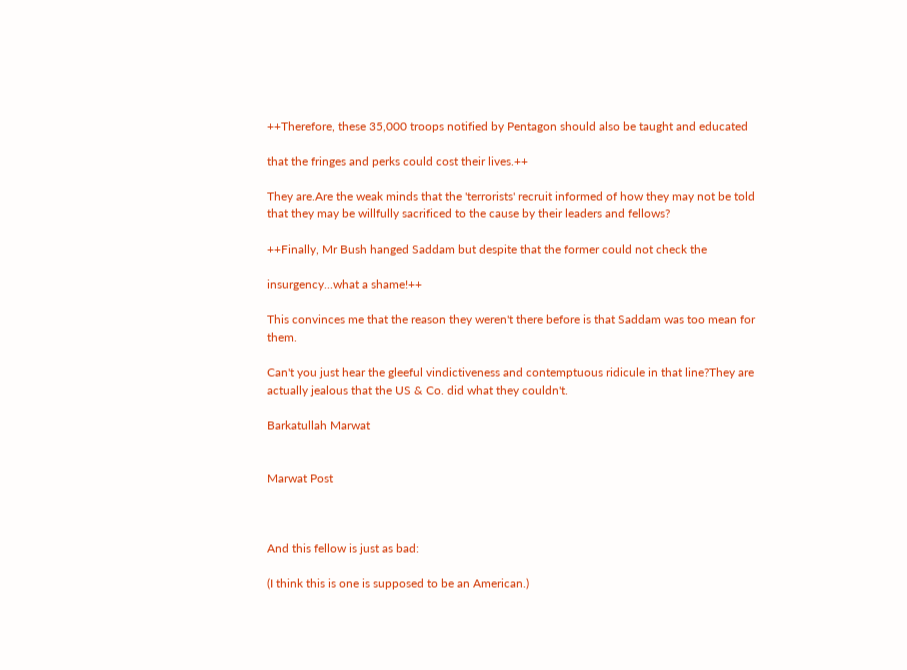++Therefore, these 35,000 troops notified by Pentagon should also be taught and educated

that the fringes and perks could cost their lives.++

They are.Are the weak minds that the 'terrorists' recruit informed of how they may not be told that they may be willfully sacrificed to the cause by their leaders and fellows?

++Finally, Mr Bush hanged Saddam but despite that the former could not check the

insurgency...what a shame!++

This convinces me that the reason they weren't there before is that Saddam was too mean for them.

Can't you just hear the gleeful vindictiveness and contemptuous ridicule in that line?They are actually jealous that the US & Co. did what they couldn't.

Barkatullah Marwat


Marwat Post



And this fellow is just as bad:

(I think this is one is supposed to be an American.)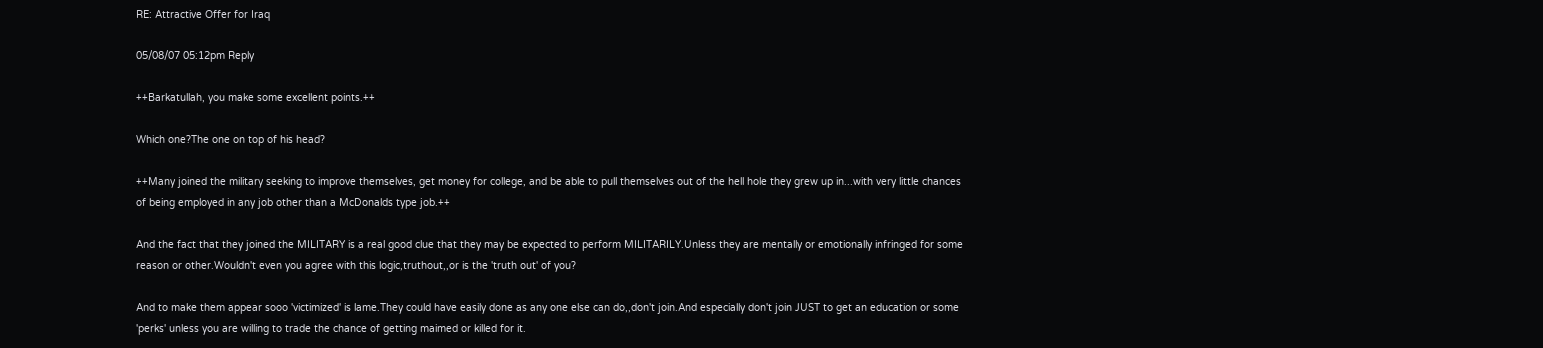RE: Attractive Offer for Iraq

05/08/07 05:12pm Reply

++Barkatullah, you make some excellent points.++

Which one?The one on top of his head?

++Many joined the military seeking to improve themselves, get money for college, and be able to pull themselves out of the hell hole they grew up in...with very little chances of being employed in any job other than a McDonalds type job.++

And the fact that they joined the MILITARY is a real good clue that they may be expected to perform MILITARILY.Unless they are mentally or emotionally infringed for some reason or other.Wouldn't even you agree with this logic,truthout,,or is the 'truth out' of you?

And to make them appear sooo 'victimized' is lame.They could have easily done as any one else can do,,don't join.And especially don't join JUST to get an education or some 'perks' unless you are willing to trade the chance of getting maimed or killed for it.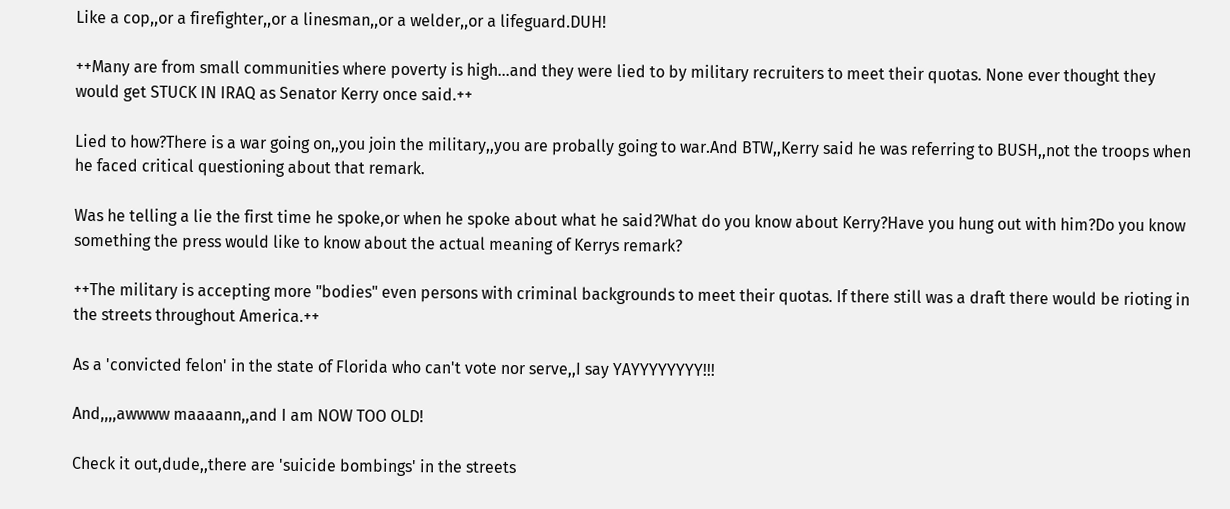Like a cop,,or a firefighter,,or a linesman,,or a welder,,or a lifeguard.DUH!

++Many are from small communities where poverty is high...and they were lied to by military recruiters to meet their quotas. None ever thought they would get STUCK IN IRAQ as Senator Kerry once said.++

Lied to how?There is a war going on,,you join the military,,you are probally going to war.And BTW,,Kerry said he was referring to BUSH,,not the troops when he faced critical questioning about that remark.

Was he telling a lie the first time he spoke,or when he spoke about what he said?What do you know about Kerry?Have you hung out with him?Do you know something the press would like to know about the actual meaning of Kerrys remark?

++The military is accepting more "bodies" even persons with criminal backgrounds to meet their quotas. If there still was a draft there would be rioting in the streets throughout America.++

As a 'convicted felon' in the state of Florida who can't vote nor serve,,I say YAYYYYYYYY!!!

And,,,,awwww maaaann,,and I am NOW TOO OLD!

Check it out,dude,,there are 'suicide bombings' in the streets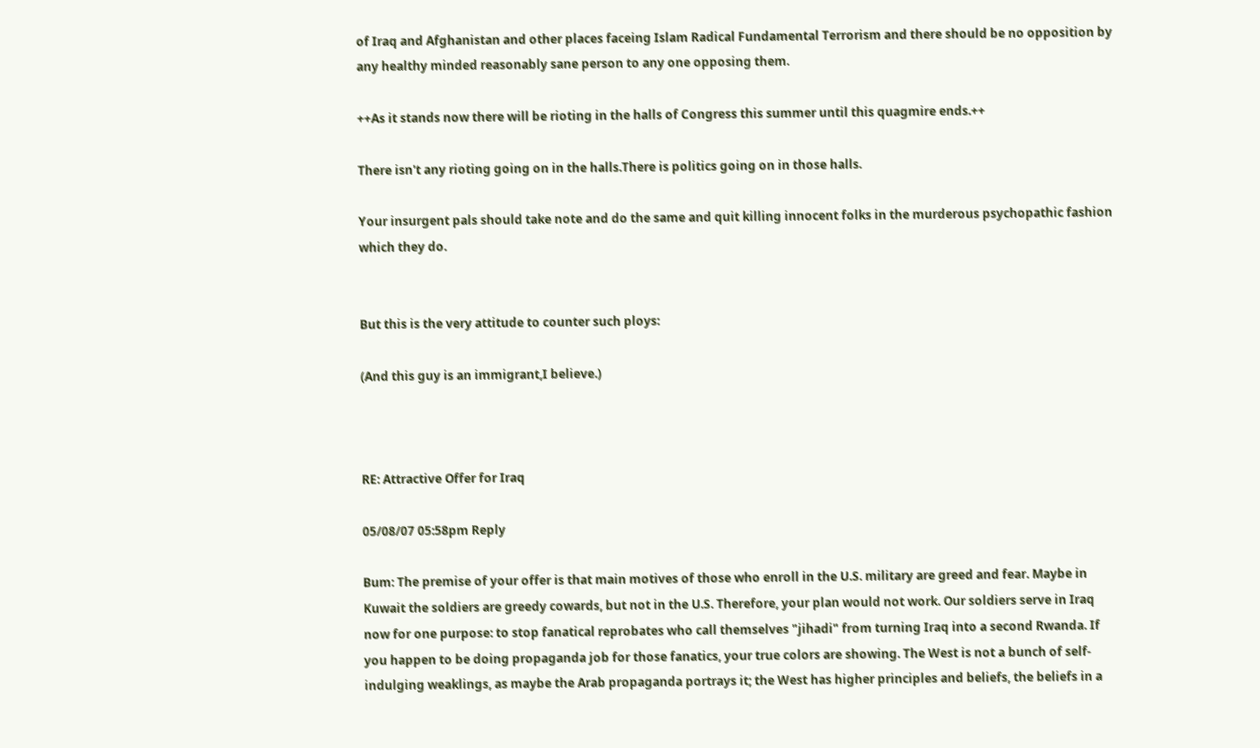of Iraq and Afghanistan and other places faceing Islam Radical Fundamental Terrorism and there should be no opposition by any healthy minded reasonably sane person to any one opposing them.

++As it stands now there will be rioting in the halls of Congress this summer until this quagmire ends.++

There isn't any rioting going on in the halls.There is politics going on in those halls.

Your insurgent pals should take note and do the same and quit killing innocent folks in the murderous psychopathic fashion which they do.


But this is the very attitude to counter such ploys:

(And this guy is an immigrant,I believe.)



RE: Attractive Offer for Iraq

05/08/07 05:58pm Reply

Bum: The premise of your offer is that main motives of those who enroll in the U.S. military are greed and fear. Maybe in Kuwait the soldiers are greedy cowards, but not in the U.S. Therefore, your plan would not work. Our soldiers serve in Iraq now for one purpose: to stop fanatical reprobates who call themselves "jihadi" from turning Iraq into a second Rwanda. If you happen to be doing propaganda job for those fanatics, your true colors are showing. The West is not a bunch of self-indulging weaklings, as maybe the Arab propaganda portrays it; the West has higher principles and beliefs, the beliefs in a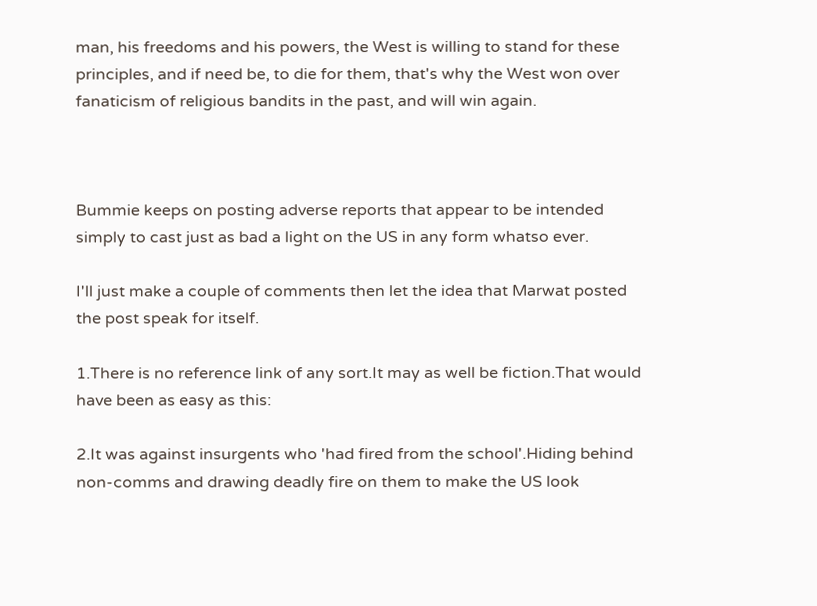man, his freedoms and his powers, the West is willing to stand for these principles, and if need be, to die for them, that's why the West won over fanaticism of religious bandits in the past, and will win again.



Bummie keeps on posting adverse reports that appear to be intended simply to cast just as bad a light on the US in any form whatso ever.

I'll just make a couple of comments then let the idea that Marwat posted the post speak for itself.

1.There is no reference link of any sort.It may as well be fiction.That would have been as easy as this:

2.It was against insurgents who 'had fired from the school'.Hiding behind non-comms and drawing deadly fire on them to make the US look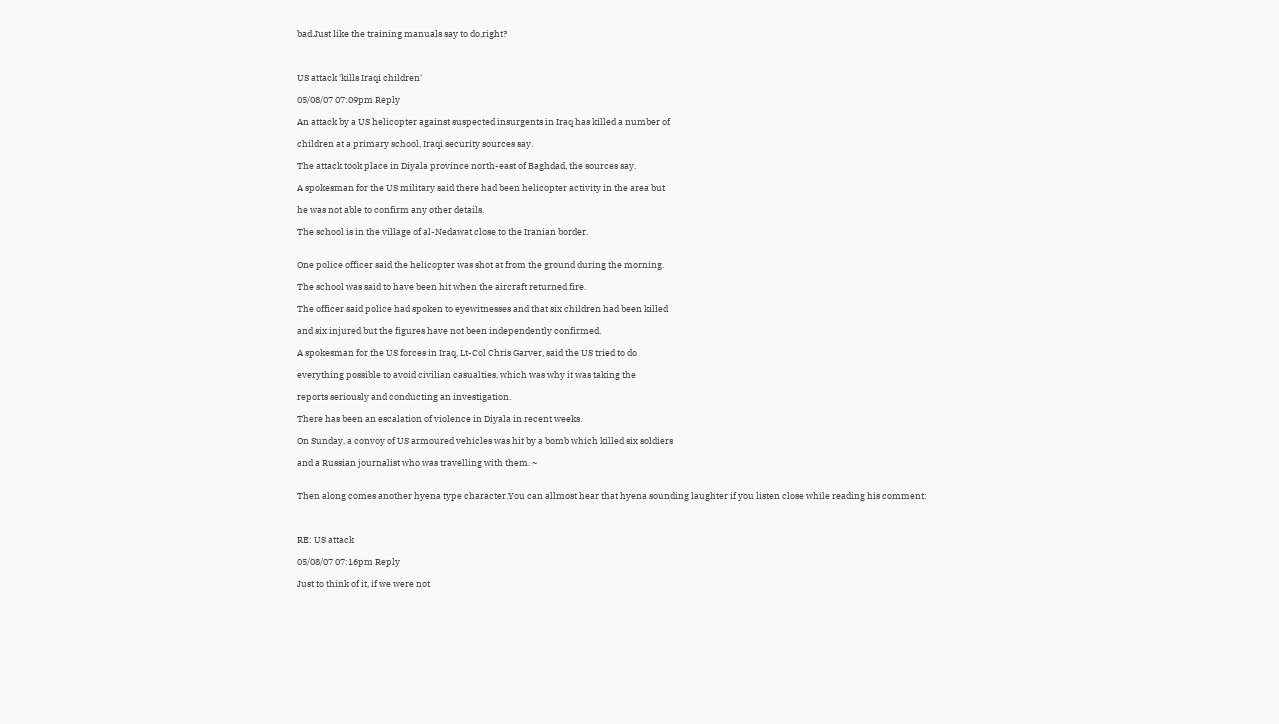bad.Just like the training manuals say to do,right?



US attack 'kills Iraqi children'

05/08/07 07:09pm Reply

An attack by a US helicopter against suspected insurgents in Iraq has killed a number of

children at a primary school, Iraqi security sources say.

The attack took place in Diyala province north-east of Baghdad, the sources say.

A spokesman for the US military said there had been helicopter activity in the area but

he was not able to confirm any other details.

The school is in the village of al-Nedawat close to the Iranian border.


One police officer said the helicopter was shot at from the ground during the morning.

The school was said to have been hit when the aircraft returned fire.

The officer said police had spoken to eyewitnesses and that six children had been killed

and six injured but the figures have not been independently confirmed.

A spokesman for the US forces in Iraq, Lt-Col Chris Garver, said the US tried to do

everything possible to avoid civilian casualties, which was why it was taking the

reports seriously and conducting an investigation.

There has been an escalation of violence in Diyala in recent weeks.

On Sunday, a convoy of US armoured vehicles was hit by a bomb which killed six soldiers

and a Russian journalist who was travelling with them. ~


Then along comes another hyena type character.You can allmost hear that hyena sounding laughter if you listen close while reading his comment:



RE: US attack

05/08/07 07:16pm Reply

Just to think of it, if we were not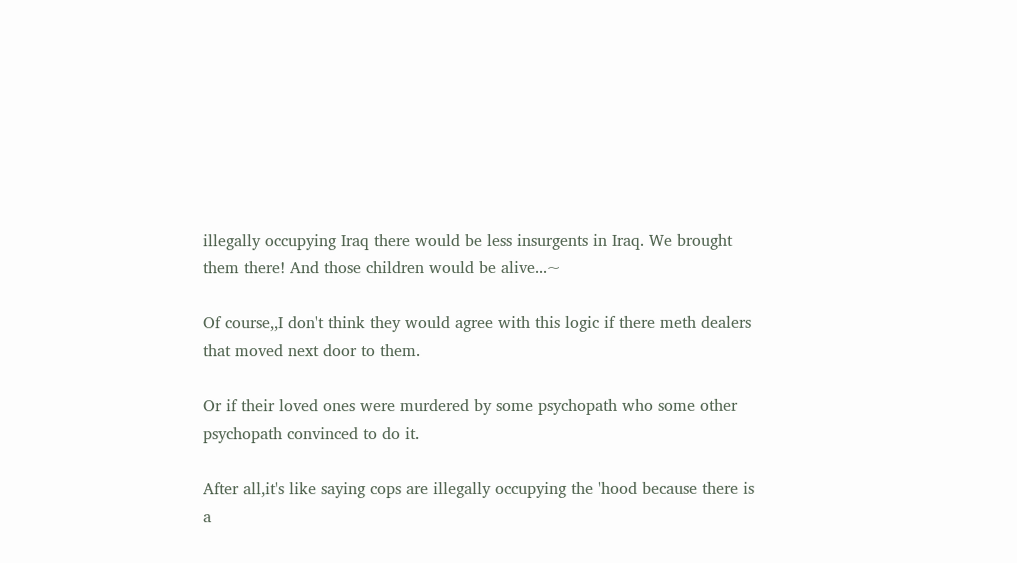illegally occupying Iraq there would be less insurgents in Iraq. We brought them there! And those children would be alive...~

Of course,,I don't think they would agree with this logic if there meth dealers that moved next door to them.

Or if their loved ones were murdered by some psychopath who some other psychopath convinced to do it.

After all,it's like saying cops are illegally occupying the 'hood because there is a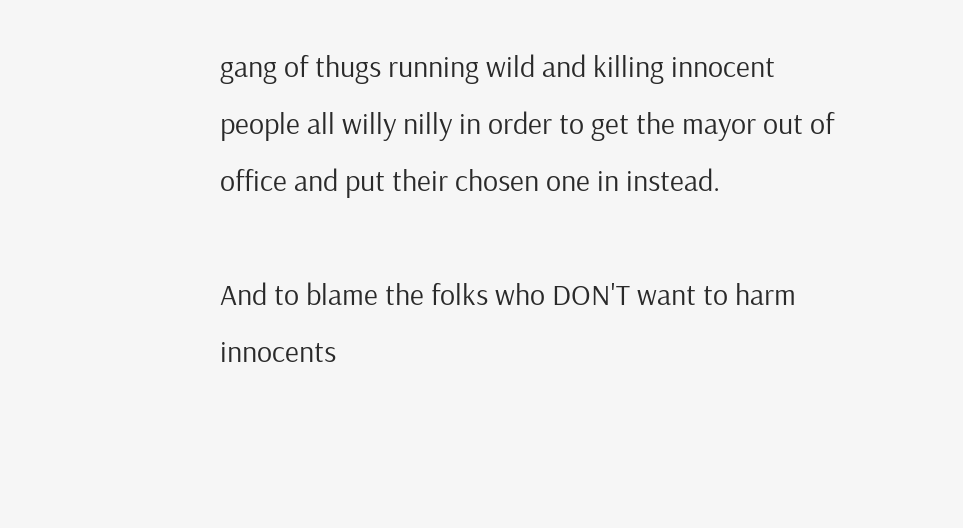gang of thugs running wild and killing innocent people all willy nilly in order to get the mayor out of office and put their chosen one in instead.

And to blame the folks who DON'T want to harm innocents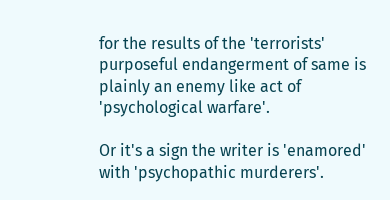for the results of the 'terrorists' purposeful endangerment of same is plainly an enemy like act of 'psychological warfare'.

Or it's a sign the writer is 'enamored' with 'psychopathic murderers'.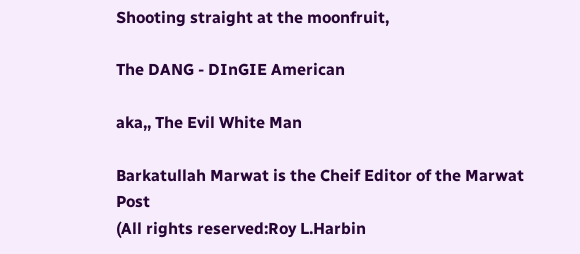Shooting straight at the moonfruit,

The DANG - DInGIE American

aka,, The Evil White Man

Barkatullah Marwat is the Cheif Editor of the Marwat Post
(All rights reserved:Roy L.Harbin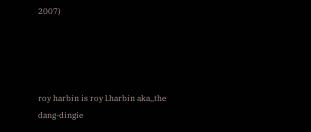2007)




roy harbin is roy l.harbin aka,,the dang-dingie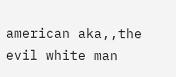american aka,,the evil white man